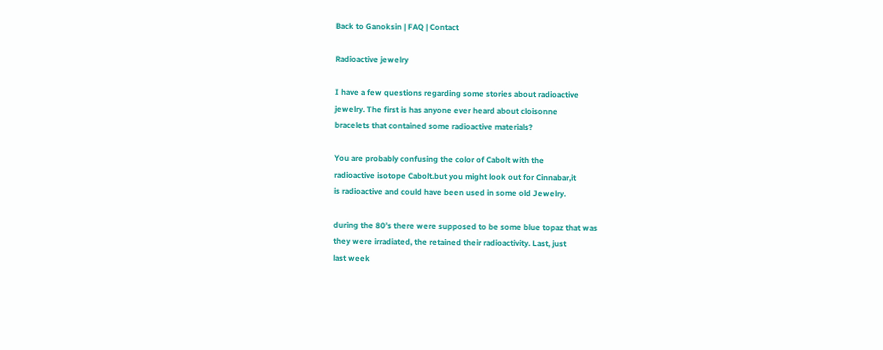Back to Ganoksin | FAQ | Contact

Radioactive jewelry

I have a few questions regarding some stories about radioactive
jewelry. The first is has anyone ever heard about cloisonne
bracelets that contained some radioactive materials?

You are probably confusing the color of Cabolt with the
radioactive isotope Cabolt.but you might look out for Cinnabar,it
is radioactive and could have been used in some old Jewelry.

during the 80’s there were supposed to be some blue topaz that was
they were irradiated, the retained their radioactivity. Last, just
last week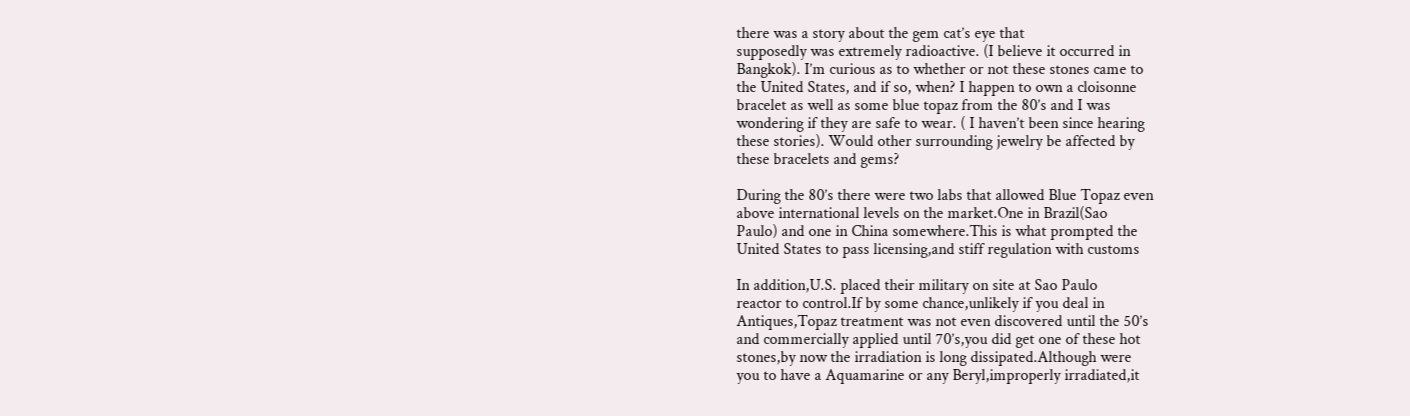there was a story about the gem cat’s eye that
supposedly was extremely radioactive. (I believe it occurred in
Bangkok). I’m curious as to whether or not these stones came to
the United States, and if so, when? I happen to own a cloisonne
bracelet as well as some blue topaz from the 80’s and I was
wondering if they are safe to wear. ( I haven’t been since hearing
these stories). Would other surrounding jewelry be affected by
these bracelets and gems?

During the 80’s there were two labs that allowed Blue Topaz even
above international levels on the market.One in Brazil(Sao
Paulo) and one in China somewhere.This is what prompted the
United States to pass licensing,and stiff regulation with customs

In addition,U.S. placed their military on site at Sao Paulo
reactor to control.If by some chance,unlikely if you deal in
Antiques,Topaz treatment was not even discovered until the 50’s
and commercially applied until 70’s,you did get one of these hot
stones,by now the irradiation is long dissipated.Although were
you to have a Aquamarine or any Beryl,improperly irradiated,it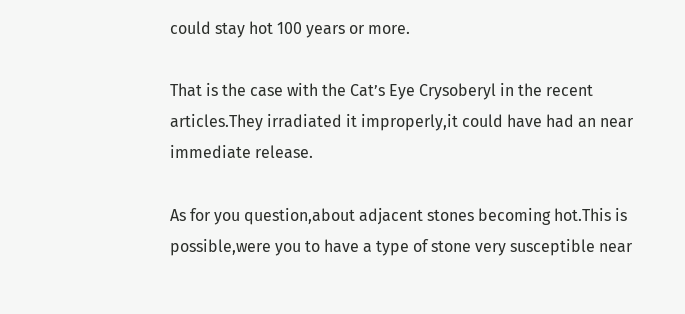could stay hot 100 years or more.

That is the case with the Cat’s Eye Crysoberyl in the recent
articles.They irradiated it improperly,it could have had an near
immediate release.

As for you question,about adjacent stones becoming hot.This is
possible,were you to have a type of stone very susceptible near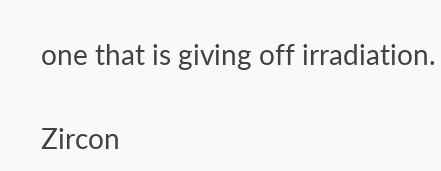one that is giving off irradiation.

Zircon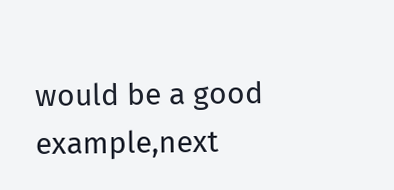would be a good example,next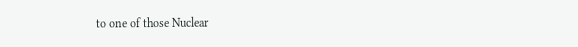to one of those Nuclear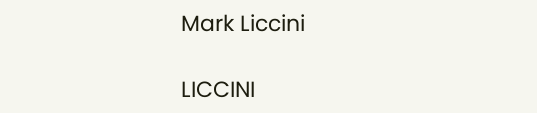Mark Liccini

LICCINI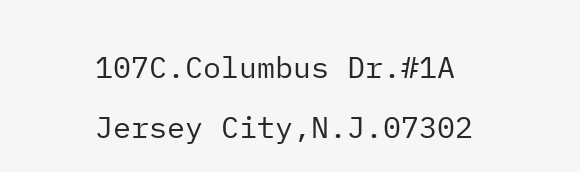107C.Columbus Dr.#1A Jersey City,N.J.07302